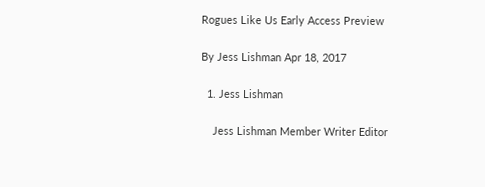Rogues Like Us Early Access Preview

By Jess Lishman Apr 18, 2017

  1. Jess Lishman

    Jess Lishman Member Writer Editor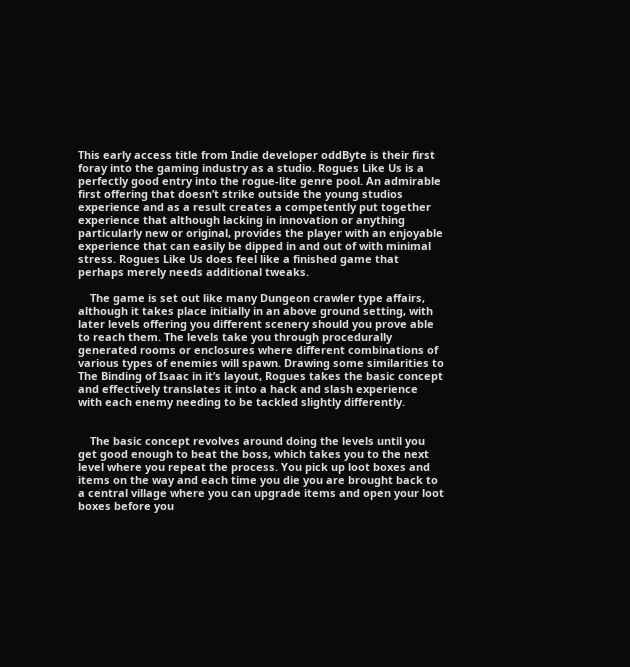This early access title from Indie developer oddByte is their first foray into the gaming industry as a studio. Rogues Like Us is a perfectly good entry into the rogue-lite genre pool. An admirable first offering that doesn’t strike outside the young studios experience and as a result creates a competently put together experience that although lacking in innovation or anything particularly new or original, provides the player with an enjoyable experience that can easily be dipped in and out of with minimal stress. Rogues Like Us does feel like a finished game that perhaps merely needs additional tweaks.

    The game is set out like many Dungeon crawler type affairs, although it takes place initially in an above ground setting, with later levels offering you different scenery should you prove able to reach them. The levels take you through procedurally generated rooms or enclosures where different combinations of various types of enemies will spawn. Drawing some similarities to The Binding of Isaac in it’s layout, Rogues takes the basic concept and effectively translates it into a hack and slash experience with each enemy needing to be tackled slightly differently.


    The basic concept revolves around doing the levels until you get good enough to beat the boss, which takes you to the next level where you repeat the process. You pick up loot boxes and items on the way and each time you die you are brought back to a central village where you can upgrade items and open your loot boxes before you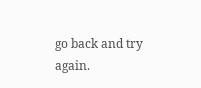go back and try again.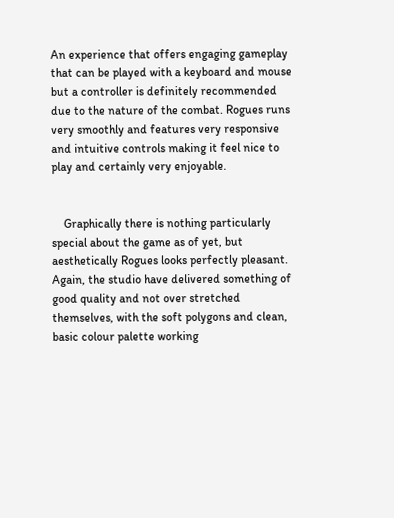An experience that offers engaging gameplay that can be played with a keyboard and mouse but a controller is definitely recommended due to the nature of the combat. Rogues runs very smoothly and features very responsive and intuitive controls making it feel nice to play and certainly very enjoyable.


    Graphically there is nothing particularly special about the game as of yet, but aesthetically Rogues looks perfectly pleasant. Again, the studio have delivered something of good quality and not over stretched themselves, with the soft polygons and clean, basic colour palette working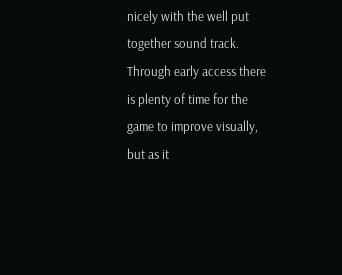nicely with the well put together sound track. Through early access there is plenty of time for the game to improve visually, but as it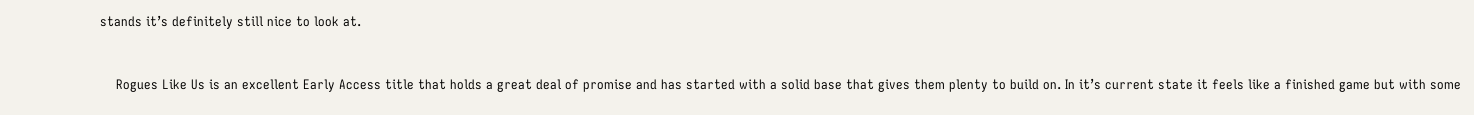stands it’s definitely still nice to look at.


    Rogues Like Us is an excellent Early Access title that holds a great deal of promise and has started with a solid base that gives them plenty to build on. In it’s current state it feels like a finished game but with some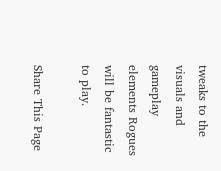tweaks to the visuals and gameplay elements Rogues will be fantastic to play.

Share This Page